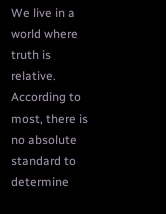We live in a world where truth is relative. According to most, there is no absolute standard to determine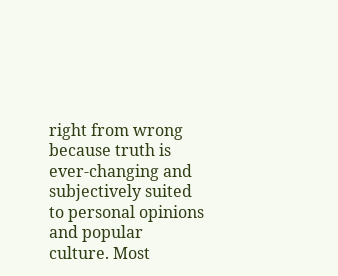right from wrong because truth is ever-changing and subjectively suited to personal opinions and popular culture. Most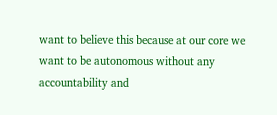want to believe this because at our core we want to be autonomous without any accountability and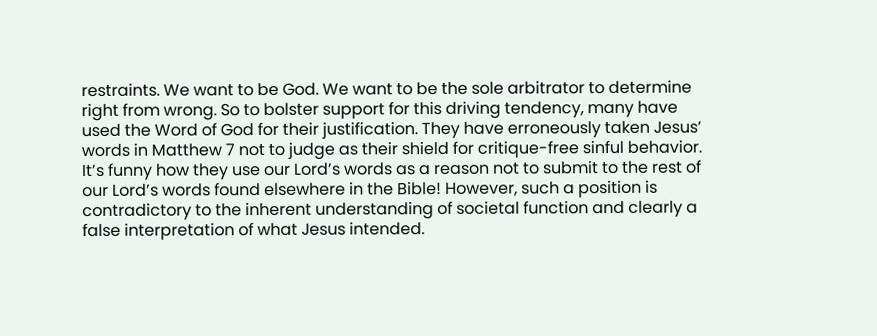restraints. We want to be God. We want to be the sole arbitrator to determine right from wrong. So to bolster support for this driving tendency, many have used the Word of God for their justification. They have erroneously taken Jesus’ words in Matthew 7 not to judge as their shield for critique-free sinful behavior. It’s funny how they use our Lord’s words as a reason not to submit to the rest of our Lord’s words found elsewhere in the Bible! However, such a position is contradictory to the inherent understanding of societal function and clearly a false interpretation of what Jesus intended.